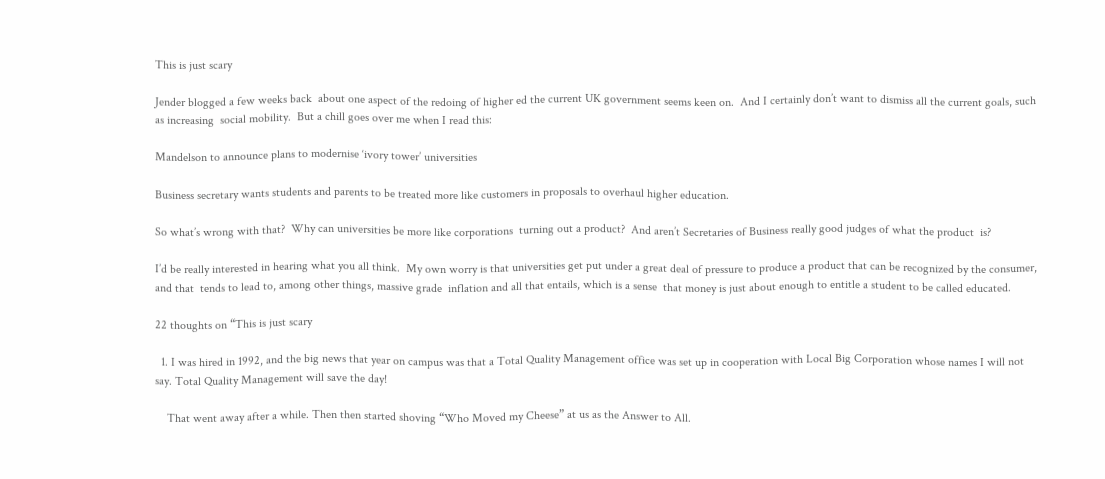This is just scary

Jender blogged a few weeks back  about one aspect of the redoing of higher ed the current UK government seems keen on.  And I certainly don’t want to dismiss all the current goals, such as increasing  social mobility.  But a chill goes over me when I read this:

Mandelson to announce plans to modernise ‘ivory tower’ universities

Business secretary wants students and parents to be treated more like customers in proposals to overhaul higher education.

So what’s wrong with that?  Why can universities be more like corporations  turning out a product?  And aren’t Secretaries of Business really good judges of what the product  is?

I’d be really interested in hearing what you all think.  My own worry is that universities get put under a great deal of pressure to produce a product that can be recognized by the consumer, and that  tends to lead to, among other things, massive grade  inflation and all that entails, which is a sense  that money is just about enough to entitle a student to be called educated.

22 thoughts on “This is just scary

  1. I was hired in 1992, and the big news that year on campus was that a Total Quality Management office was set up in cooperation with Local Big Corporation whose names I will not say. Total Quality Management will save the day!

    That went away after a while. Then then started shoving “Who Moved my Cheese” at us as the Answer to All.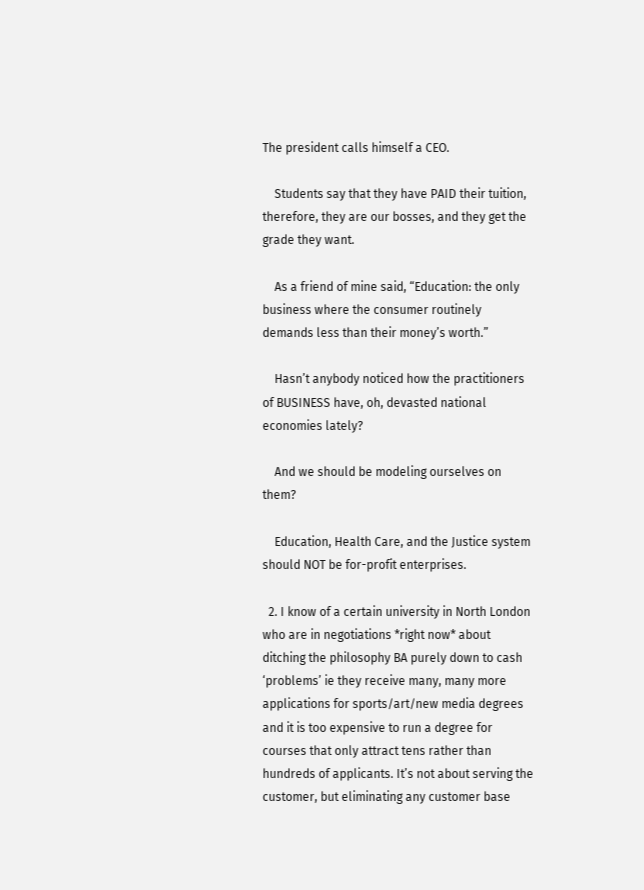The president calls himself a CEO.

    Students say that they have PAID their tuition, therefore, they are our bosses, and they get the grade they want.

    As a friend of mine said, “Education: the only business where the consumer routinely demands less than their money’s worth.”

    Hasn’t anybody noticed how the practitioners of BUSINESS have, oh, devasted national economies lately?

    And we should be modeling ourselves on them?

    Education, Health Care, and the Justice system should NOT be for-profit enterprises.

  2. I know of a certain university in North London who are in negotiations *right now* about ditching the philosophy BA purely down to cash ‘problems’ ie they receive many, many more applications for sports/art/new media degrees and it is too expensive to run a degree for courses that only attract tens rather than hundreds of applicants. It’s not about serving the customer, but eliminating any customer base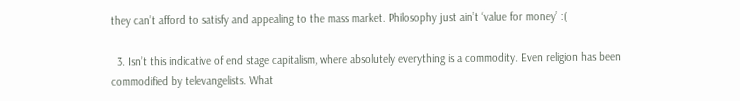they can’t afford to satisfy and appealing to the mass market. Philosophy just ain’t ‘value for money’ :(

  3. Isn’t this indicative of end stage capitalism, where absolutely everything is a commodity. Even religion has been commodified by televangelists. What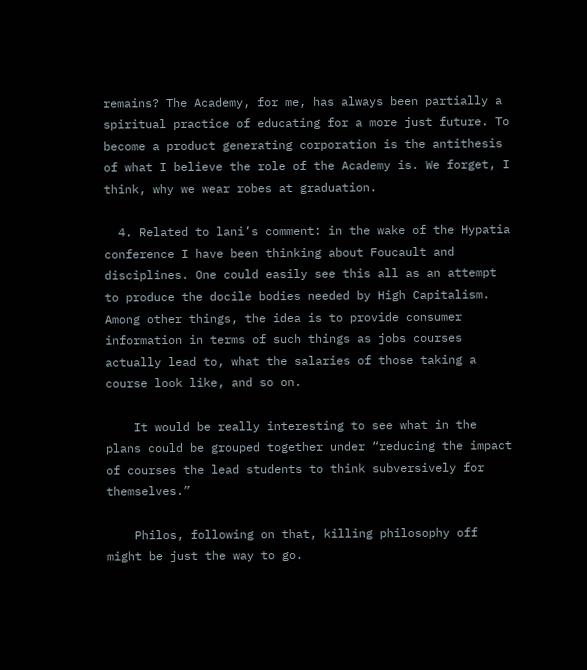remains? The Academy, for me, has always been partially a spiritual practice of educating for a more just future. To become a product generating corporation is the antithesis of what I believe the role of the Academy is. We forget, I think, why we wear robes at graduation.

  4. Related to lani’s comment: in the wake of the Hypatia conference I have been thinking about Foucault and disciplines. One could easily see this all as an attempt to produce the docile bodies needed by High Capitalism. Among other things, the idea is to provide consumer information in terms of such things as jobs courses actually lead to, what the salaries of those taking a course look like, and so on.

    It would be really interesting to see what in the plans could be grouped together under “reducing the impact of courses the lead students to think subversively for themselves.”

    Philos, following on that, killing philosophy off might be just the way to go.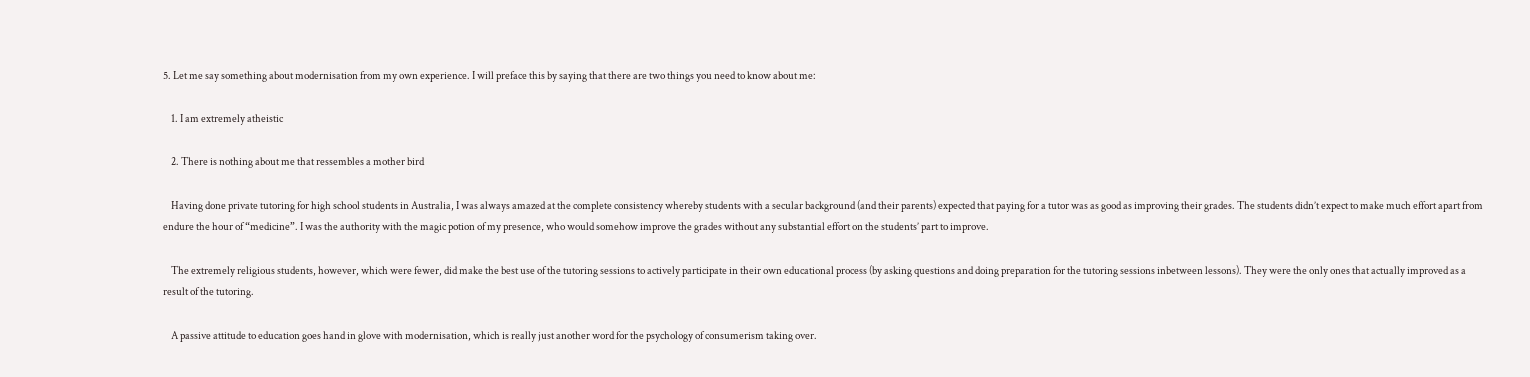5. Let me say something about modernisation from my own experience. I will preface this by saying that there are two things you need to know about me:

    1. I am extremely atheistic

    2. There is nothing about me that ressembles a mother bird

    Having done private tutoring for high school students in Australia, I was always amazed at the complete consistency whereby students with a secular background (and their parents) expected that paying for a tutor was as good as improving their grades. The students didn’t expect to make much effort apart from endure the hour of “medicine”. I was the authority with the magic potion of my presence, who would somehow improve the grades without any substantial effort on the students’ part to improve.

    The extremely religious students, however, which were fewer, did make the best use of the tutoring sessions to actively participate in their own educational process (by asking questions and doing preparation for the tutoring sessions inbetween lessons). They were the only ones that actually improved as a result of the tutoring.

    A passive attitude to education goes hand in glove with modernisation, which is really just another word for the psychology of consumerism taking over.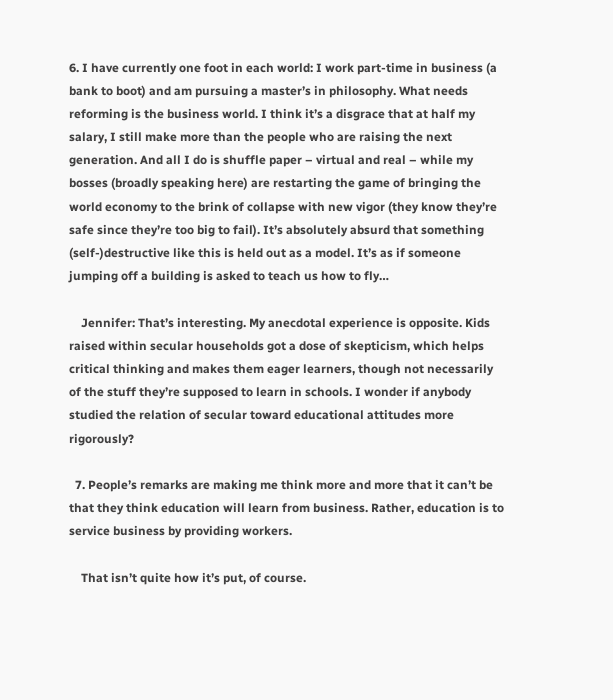6. I have currently one foot in each world: I work part-time in business (a bank to boot) and am pursuing a master’s in philosophy. What needs reforming is the business world. I think it’s a disgrace that at half my salary, I still make more than the people who are raising the next generation. And all I do is shuffle paper – virtual and real – while my bosses (broadly speaking here) are restarting the game of bringing the world economy to the brink of collapse with new vigor (they know they’re safe since they’re too big to fail). It’s absolutely absurd that something (self-)destructive like this is held out as a model. It’s as if someone jumping off a building is asked to teach us how to fly…

    Jennifer: That’s interesting. My anecdotal experience is opposite. Kids raised within secular households got a dose of skepticism, which helps critical thinking and makes them eager learners, though not necessarily of the stuff they’re supposed to learn in schools. I wonder if anybody studied the relation of secular toward educational attitudes more rigorously?

  7. People’s remarks are making me think more and more that it can’t be that they think education will learn from business. Rather, education is to service business by providing workers.

    That isn’t quite how it’s put, of course.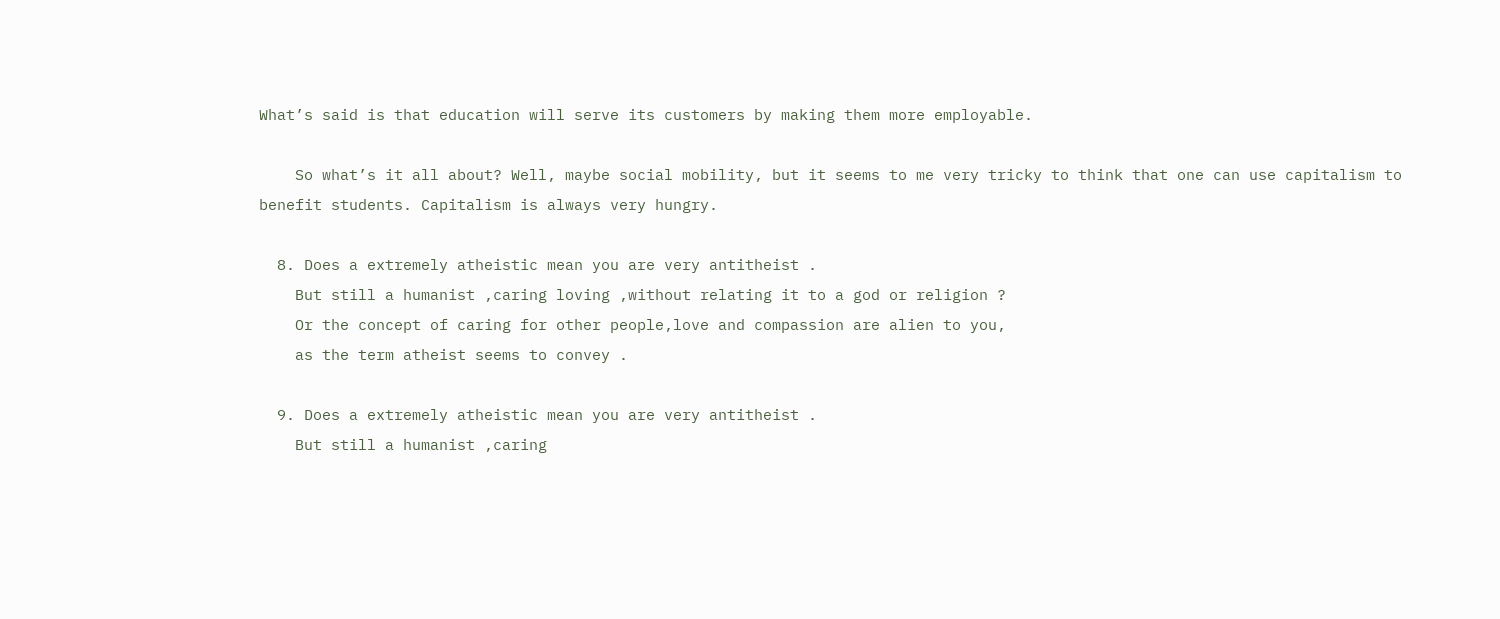What’s said is that education will serve its customers by making them more employable.

    So what’s it all about? Well, maybe social mobility, but it seems to me very tricky to think that one can use capitalism to benefit students. Capitalism is always very hungry.

  8. Does a extremely atheistic mean you are very antitheist .
    But still a humanist ,caring loving ,without relating it to a god or religion ?
    Or the concept of caring for other people,love and compassion are alien to you,
    as the term atheist seems to convey .

  9. Does a extremely atheistic mean you are very antitheist .
    But still a humanist ,caring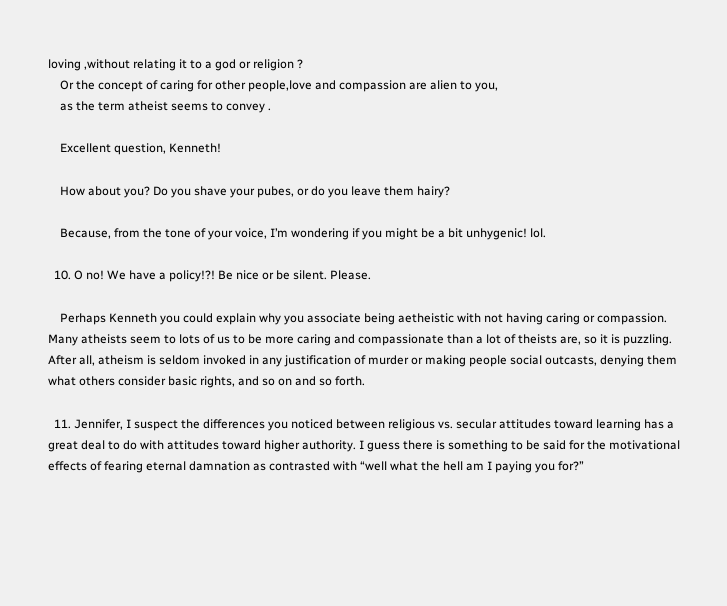loving ,without relating it to a god or religion ?
    Or the concept of caring for other people,love and compassion are alien to you,
    as the term atheist seems to convey .

    Excellent question, Kenneth!

    How about you? Do you shave your pubes, or do you leave them hairy?

    Because, from the tone of your voice, I’m wondering if you might be a bit unhygenic! lol.

  10. O no! We have a policy!?! Be nice or be silent. Please.

    Perhaps Kenneth you could explain why you associate being aetheistic with not having caring or compassion. Many atheists seem to lots of us to be more caring and compassionate than a lot of theists are, so it is puzzling. After all, atheism is seldom invoked in any justification of murder or making people social outcasts, denying them what others consider basic rights, and so on and so forth.

  11. Jennifer, I suspect the differences you noticed between religious vs. secular attitudes toward learning has a great deal to do with attitudes toward higher authority. I guess there is something to be said for the motivational effects of fearing eternal damnation as contrasted with “well what the hell am I paying you for?”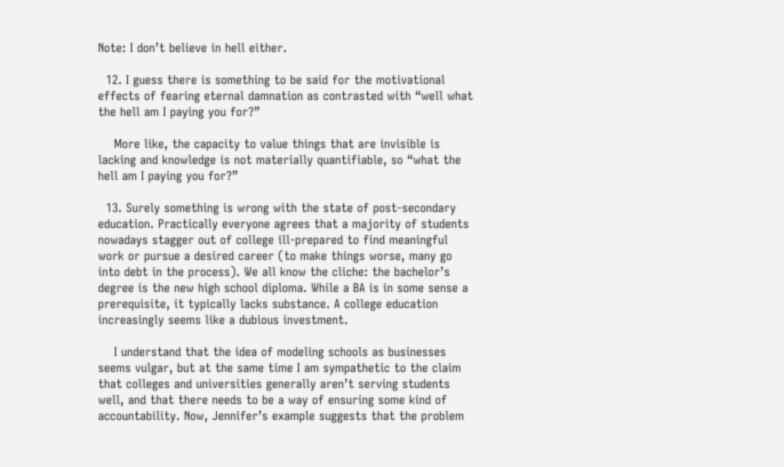Note: I don’t believe in hell either.

  12. I guess there is something to be said for the motivational effects of fearing eternal damnation as contrasted with “well what the hell am I paying you for?”

    More like, the capacity to value things that are invisible is lacking and knowledge is not materially quantifiable, so “what the hell am I paying you for?”

  13. Surely something is wrong with the state of post-secondary education. Practically everyone agrees that a majority of students nowadays stagger out of college ill-prepared to find meaningful work or pursue a desired career (to make things worse, many go into debt in the process). We all know the cliche: the bachelor’s degree is the new high school diploma. While a BA is in some sense a prerequisite, it typically lacks substance. A college education increasingly seems like a dubious investment.

    I understand that the idea of modeling schools as businesses seems vulgar, but at the same time I am sympathetic to the claim that colleges and universities generally aren’t serving students well, and that there needs to be a way of ensuring some kind of accountability. Now, Jennifer’s example suggests that the problem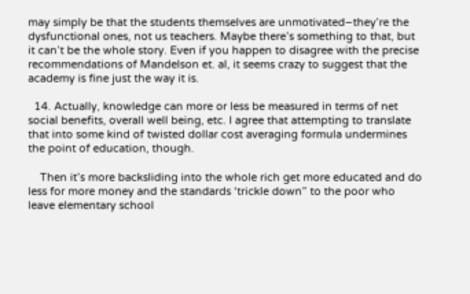may simply be that the students themselves are unmotivated–they’re the dysfunctional ones, not us teachers. Maybe there’s something to that, but it can’t be the whole story. Even if you happen to disagree with the precise recommendations of Mandelson et. al, it seems crazy to suggest that the academy is fine just the way it is.

  14. Actually, knowledge can more or less be measured in terms of net social benefits, overall well being, etc. I agree that attempting to translate that into some kind of twisted dollar cost averaging formula undermines the point of education, though.

    Then it’s more backsliding into the whole rich get more educated and do less for more money and the standards ‘trickle down” to the poor who leave elementary school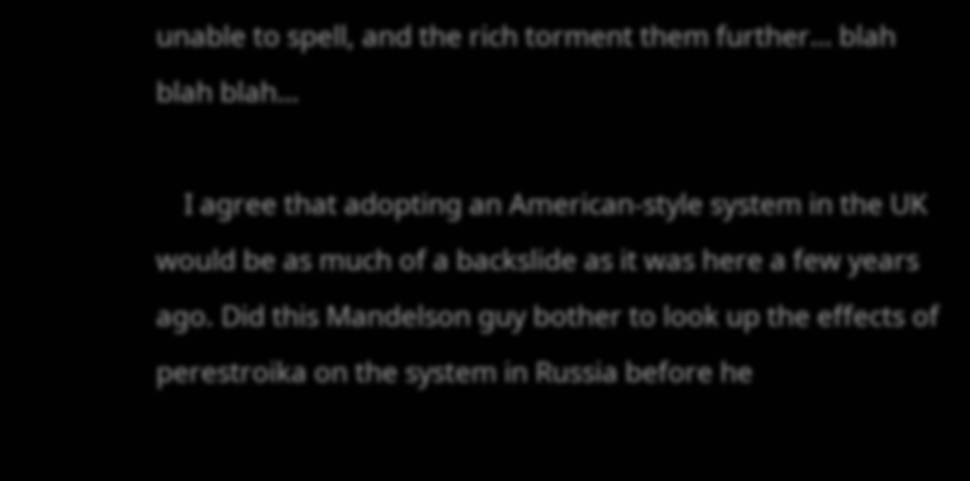unable to spell, and the rich torment them further… blah blah blah…

    I agree that adopting an American-style system in the UK would be as much of a backslide as it was here a few years ago. Did this Mandelson guy bother to look up the effects of perestroika on the system in Russia before he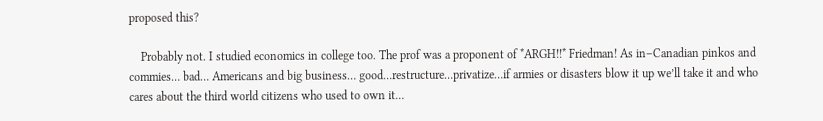proposed this?

    Probably not. I studied economics in college too. The prof was a proponent of *ARGH!!* Friedman! As in–Canadian pinkos and commies… bad… Americans and big business… good…restructure…privatize…if armies or disasters blow it up we’ll take it and who cares about the third world citizens who used to own it…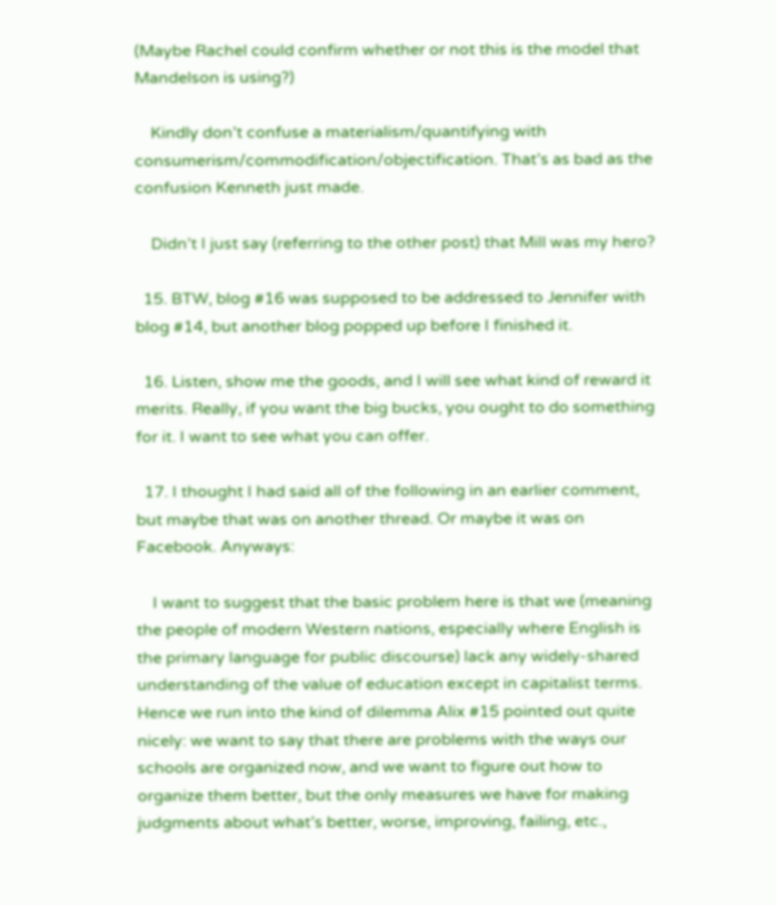(Maybe Rachel could confirm whether or not this is the model that Mandelson is using?)

    Kindly don’t confuse a materialism/quantifying with consumerism/commodification/objectification. That’s as bad as the confusion Kenneth just made.

    Didn’t I just say (referring to the other post) that Mill was my hero?

  15. BTW, blog #16 was supposed to be addressed to Jennifer with blog #14, but another blog popped up before I finished it.

  16. Listen, show me the goods, and I will see what kind of reward it merits. Really, if you want the big bucks, you ought to do something for it. I want to see what you can offer.

  17. I thought I had said all of the following in an earlier comment, but maybe that was on another thread. Or maybe it was on Facebook. Anyways:

    I want to suggest that the basic problem here is that we (meaning the people of modern Western nations, especially where English is the primary language for public discourse) lack any widely-shared understanding of the value of education except in capitalist terms. Hence we run into the kind of dilemma Alix #15 pointed out quite nicely: we want to say that there are problems with the ways our schools are organized now, and we want to figure out how to organize them better, but the only measures we have for making judgments about what’s better, worse, improving, failing, etc.,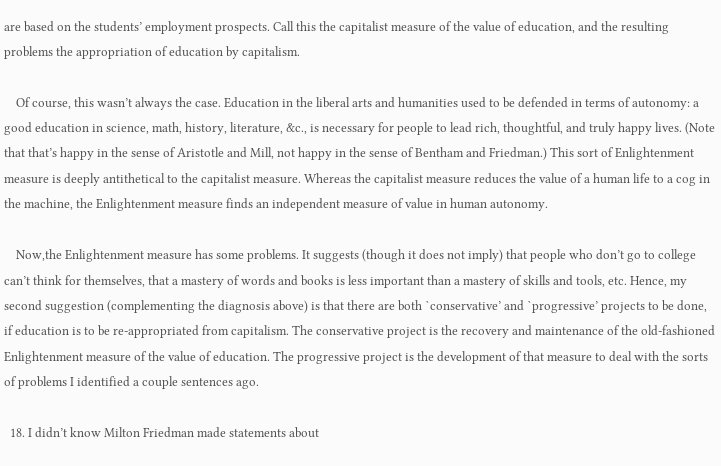are based on the students’ employment prospects. Call this the capitalist measure of the value of education, and the resulting problems the appropriation of education by capitalism.

    Of course, this wasn’t always the case. Education in the liberal arts and humanities used to be defended in terms of autonomy: a good education in science, math, history, literature, &c., is necessary for people to lead rich, thoughtful, and truly happy lives. (Note that that’s happy in the sense of Aristotle and Mill, not happy in the sense of Bentham and Friedman.) This sort of Enlightenment measure is deeply antithetical to the capitalist measure. Whereas the capitalist measure reduces the value of a human life to a cog in the machine, the Enlightenment measure finds an independent measure of value in human autonomy.

    Now,the Enlightenment measure has some problems. It suggests (though it does not imply) that people who don’t go to college can’t think for themselves, that a mastery of words and books is less important than a mastery of skills and tools, etc. Hence, my second suggestion (complementing the diagnosis above) is that there are both `conservative’ and `progressive’ projects to be done, if education is to be re-appropriated from capitalism. The conservative project is the recovery and maintenance of the old-fashioned Enlightenment measure of the value of education. The progressive project is the development of that measure to deal with the sorts of problems I identified a couple sentences ago.

  18. I didn’t know Milton Friedman made statements about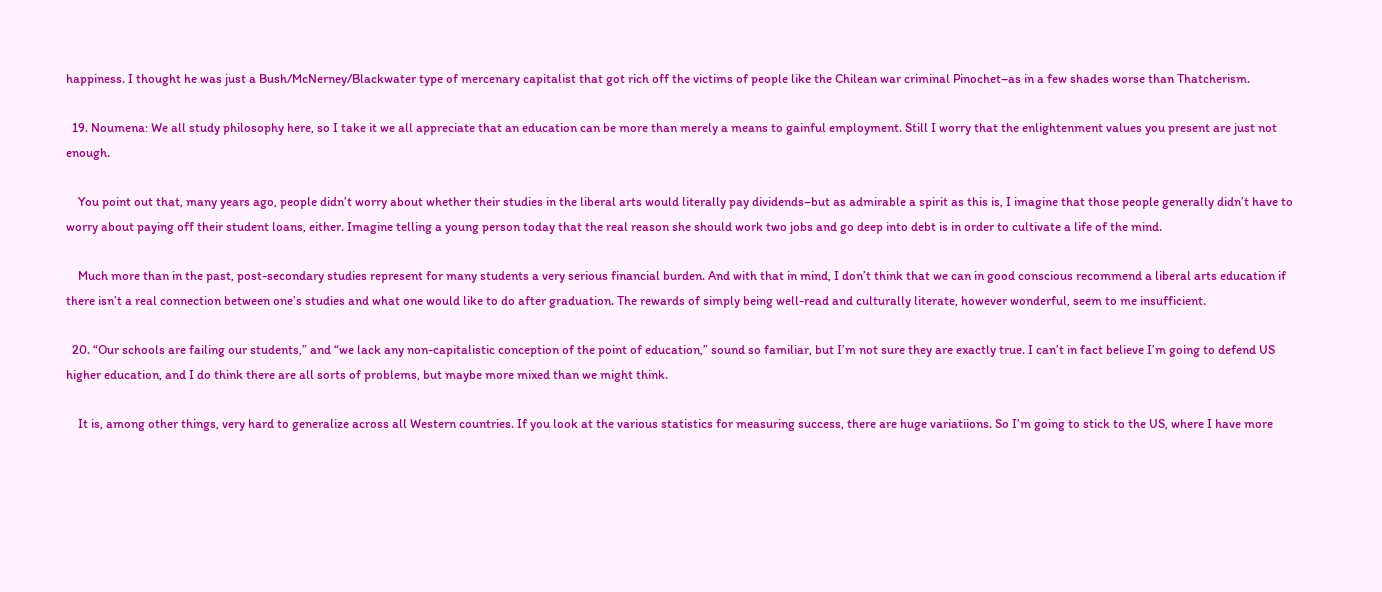happiness. I thought he was just a Bush/McNerney/Blackwater type of mercenary capitalist that got rich off the victims of people like the Chilean war criminal Pinochet–as in a few shades worse than Thatcherism.

  19. Noumena: We all study philosophy here, so I take it we all appreciate that an education can be more than merely a means to gainful employment. Still I worry that the enlightenment values you present are just not enough.

    You point out that, many years ago, people didn’t worry about whether their studies in the liberal arts would literally pay dividends–but as admirable a spirit as this is, I imagine that those people generally didn’t have to worry about paying off their student loans, either. Imagine telling a young person today that the real reason she should work two jobs and go deep into debt is in order to cultivate a life of the mind.

    Much more than in the past, post-secondary studies represent for many students a very serious financial burden. And with that in mind, I don’t think that we can in good conscious recommend a liberal arts education if there isn’t a real connection between one’s studies and what one would like to do after graduation. The rewards of simply being well-read and culturally literate, however wonderful, seem to me insufficient.

  20. “Our schools are failing our students,” and “we lack any non-capitalistic conception of the point of education,” sound so familiar, but I’m not sure they are exactly true. I can’t in fact believe I’m going to defend US higher education, and I do think there are all sorts of problems, but maybe more mixed than we might think.

    It is, among other things, very hard to generalize across all Western countries. If you look at the various statistics for measuring success, there are huge variatiions. So I’m going to stick to the US, where I have more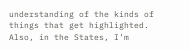understanding of the kinds of things that get highlighted. Also, in the States, I’m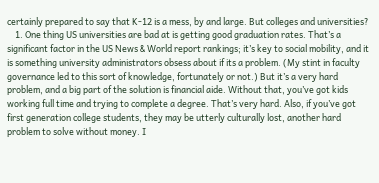certainly prepared to say that K-12 is a mess, by and large. But colleges and universities?
    1. One thing US universities are bad at is getting good graduation rates. That’s a significant factor in the US News & World report rankings; it’s key to social mobility, and it is something university administrators obsess about if its a problem. (My stint in faculty governance led to this sort of knowledge, fortunately or not.) But it’s a very hard problem, and a big part of the solution is financial aide. Without that, you’ve got kids working full time and trying to complete a degree. That’s very hard. Also, if you’ve got first generation college students, they may be utterly culturally lost, another hard problem to solve without money. I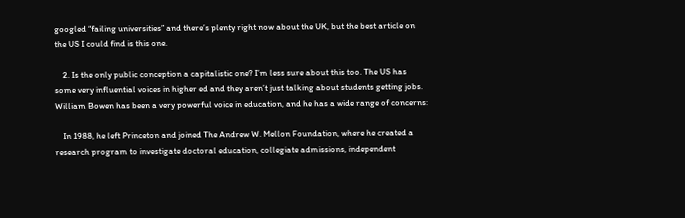googled “failing universities” and there’s plenty right now about the UK, but the best article on the US I could find is this one.

    2. Is the only public conception a capitalistic one? I’m less sure about this too. The US has some very influential voices in higher ed and they aren’t just talking about students getting jobs. William Bowen has been a very powerful voice in education, and he has a wide range of concerns:

    In 1988, he left Princeton and joined The Andrew W. Mellon Foundation, where he created a research program to investigate doctoral education, collegiate admissions, independent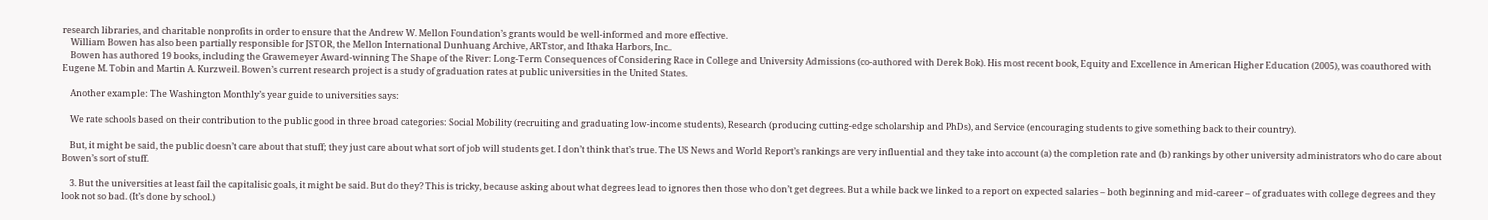research libraries, and charitable nonprofits in order to ensure that the Andrew W. Mellon Foundation’s grants would be well-informed and more effective.
    William Bowen has also been partially responsible for JSTOR, the Mellon International Dunhuang Archive, ARTstor, and Ithaka Harbors, Inc..
    Bowen has authored 19 books, including the Grawemeyer Award-winning The Shape of the River: Long-Term Consequences of Considering Race in College and University Admissions (co-authored with Derek Bok). His most recent book, Equity and Excellence in American Higher Education (2005), was coauthored with Eugene M. Tobin and Martin A. Kurzweil. Bowen’s current research project is a study of graduation rates at public universities in the United States.

    Another example: The Washington Monthly’s year guide to universities says:

    We rate schools based on their contribution to the public good in three broad categories: Social Mobility (recruiting and graduating low-income students), Research (producing cutting-edge scholarship and PhDs), and Service (encouraging students to give something back to their country).

    But, it might be said, the public doesn’t care about that stuff; they just care about what sort of job will students get. I don’t think that’s true. The US News and World Report’s rankings are very influential and they take into account (a) the completion rate and (b) rankings by other university administrators who do care about Bowen’s sort of stuff.

    3. But the universities at least fail the capitalisic goals, it might be said. But do they? This is tricky, because asking about what degrees lead to ignores then those who don’t get degrees. But a while back we linked to a report on expected salaries – both beginning and mid-career – of graduates with college degrees and they look not so bad. (It’s done by school.)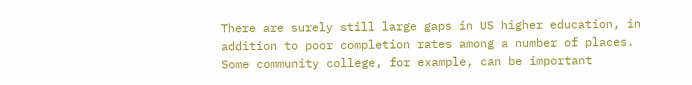There are surely still large gaps in US higher education, in addition to poor completion rates among a number of places. Some community college, for example, can be important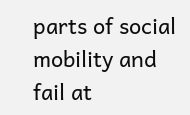parts of social mobility and fail at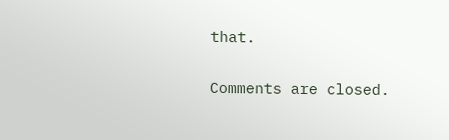that.

Comments are closed.